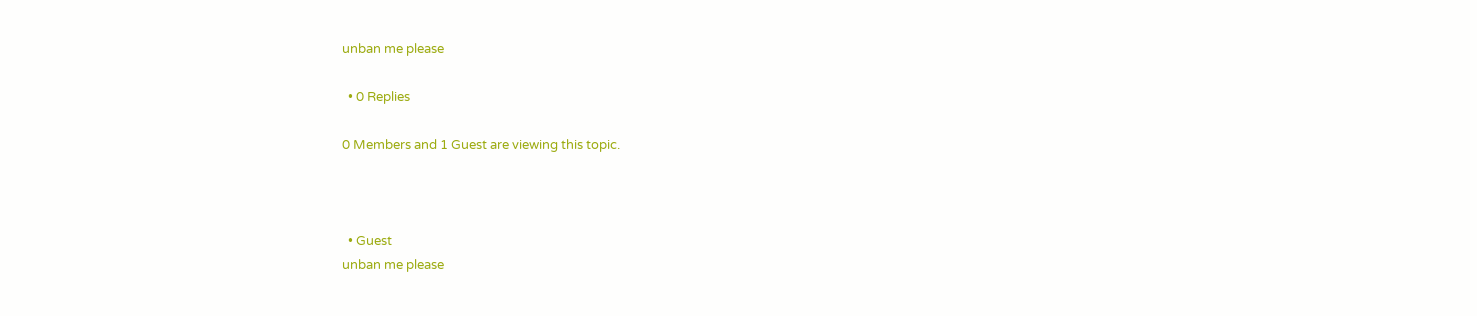unban me please

  • 0 Replies

0 Members and 1 Guest are viewing this topic.



  • Guest
unban me please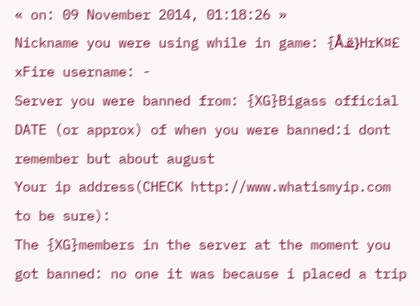« on: 09 November 2014, 01:18:26 »
Nickname you were using while in game: {Åܧ}HrK¤£
xFire username: -
Server you were banned from: {XG}Bigass official
DATE (or approx) of when you were banned:i dont remember but about august
Your ip address(CHECK http://www.whatismyip.com to be sure):
The {XG}members in the server at the moment you got banned: no one it was because i placed a trip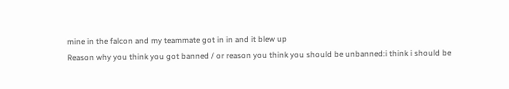mine in the falcon and my teammate got in in and it blew up
Reason why you think you got banned / or reason you think you should be unbanned:i think i should be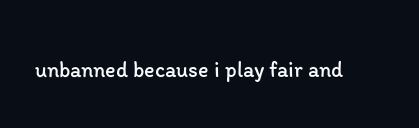unbanned because i play fair and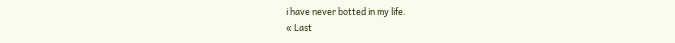i have never botted in my life.
« Last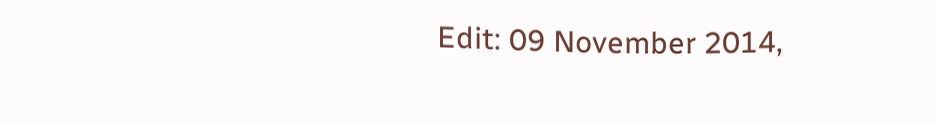Edit: 09 November 2014,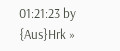01:21:23 by {Aus}Hrk »